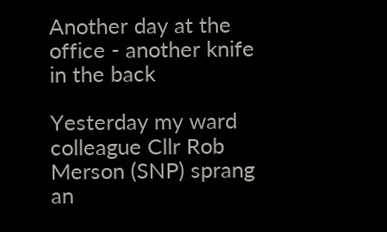Another day at the office - another knife in the back

Yesterday my ward colleague Cllr Rob Merson (SNP) sprang an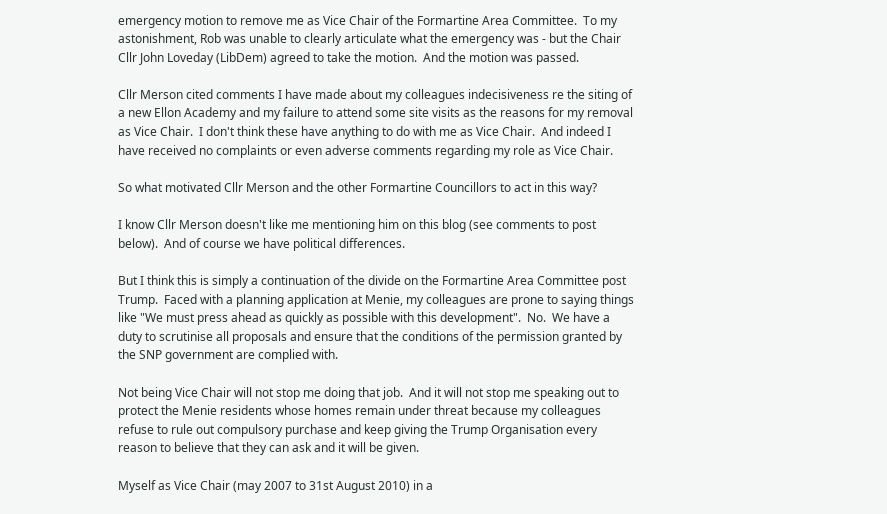emergency motion to remove me as Vice Chair of the Formartine Area Committee.  To my astonishment, Rob was unable to clearly articulate what the emergency was - but the Chair Cllr John Loveday (LibDem) agreed to take the motion.  And the motion was passed.

Cllr Merson cited comments I have made about my colleagues indecisiveness re the siting of a new Ellon Academy and my failure to attend some site visits as the reasons for my removal as Vice Chair.  I don't think these have anything to do with me as Vice Chair.  And indeed I have received no complaints or even adverse comments regarding my role as Vice Chair.

So what motivated Cllr Merson and the other Formartine Councillors to act in this way?

I know Cllr Merson doesn't like me mentioning him on this blog (see comments to post below).  And of course we have political differences.

But I think this is simply a continuation of the divide on the Formartine Area Committee post Trump.  Faced with a planning application at Menie, my colleagues are prone to saying things like "We must press ahead as quickly as possible with this development".  No.  We have a duty to scrutinise all proposals and ensure that the conditions of the permission granted by the SNP government are complied with.

Not being Vice Chair will not stop me doing that job.  And it will not stop me speaking out to protect the Menie residents whose homes remain under threat because my colleagues refuse to rule out compulsory purchase and keep giving the Trump Organisation every reason to believe that they can ask and it will be given.

Myself as Vice Chair (may 2007 to 31st August 2010) in a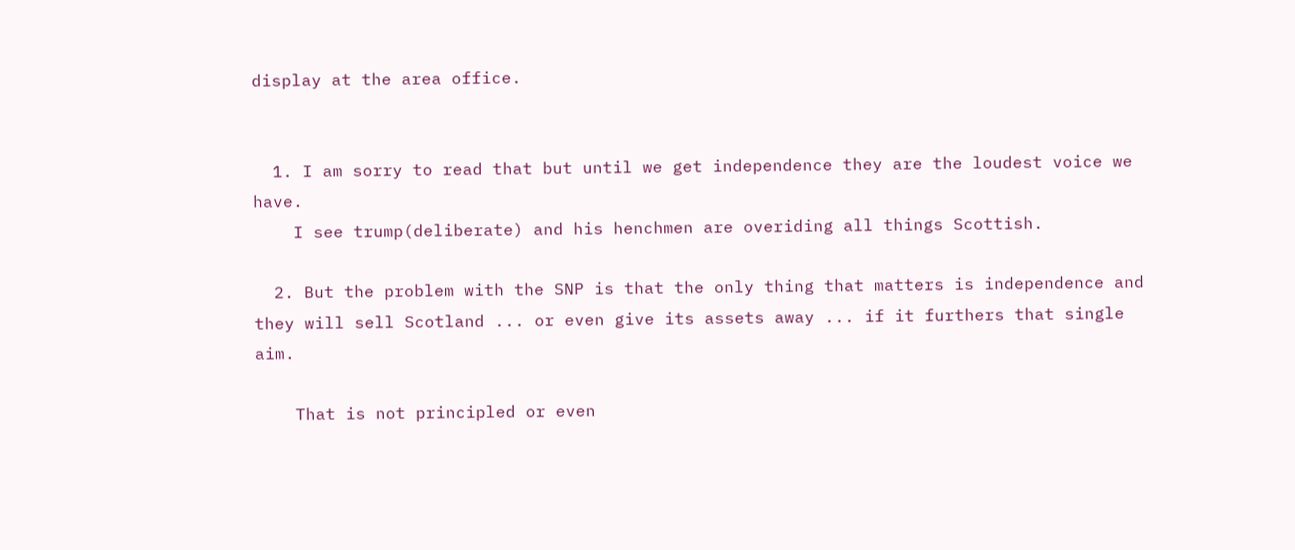display at the area office.


  1. I am sorry to read that but until we get independence they are the loudest voice we have.
    I see trump(deliberate) and his henchmen are overiding all things Scottish.

  2. But the problem with the SNP is that the only thing that matters is independence and they will sell Scotland ... or even give its assets away ... if it furthers that single aim.

    That is not principled or even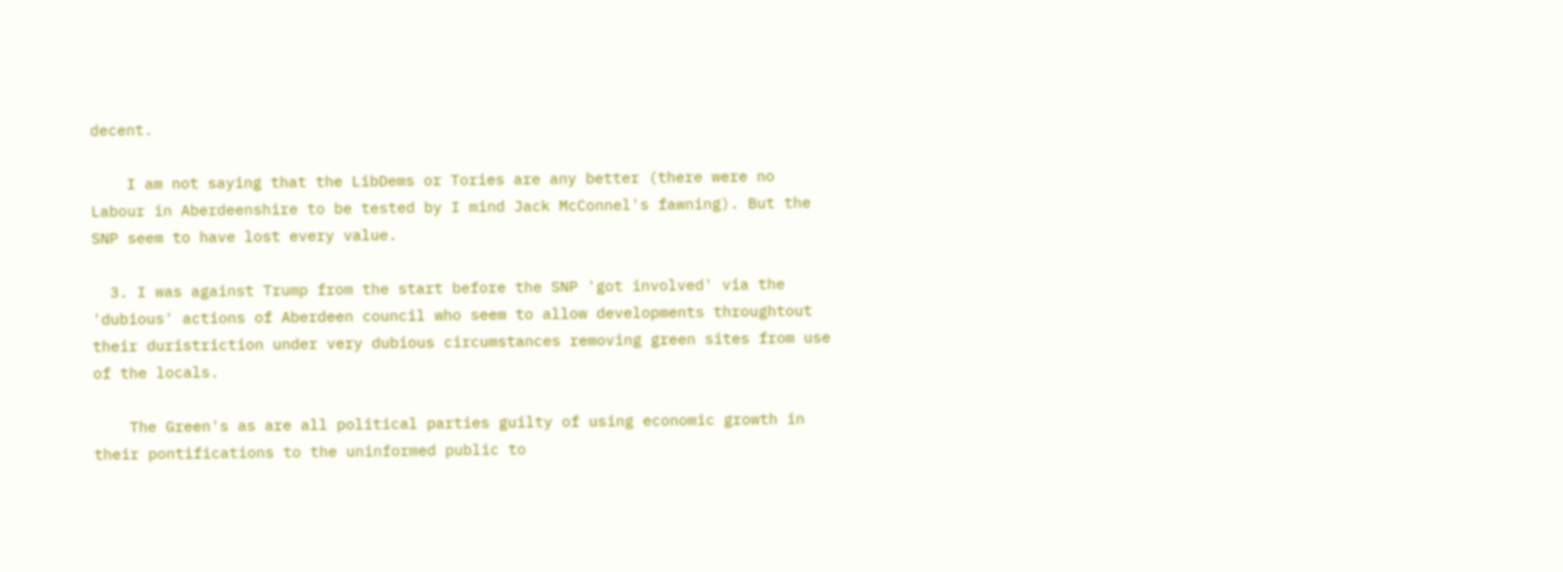decent.

    I am not saying that the LibDems or Tories are any better (there were no Labour in Aberdeenshire to be tested by I mind Jack McConnel's fawning). But the SNP seem to have lost every value.

  3. I was against Trump from the start before the SNP 'got involved' via the 'dubious' actions of Aberdeen council who seem to allow developments throughtout their duristriction under very dubious circumstances removing green sites from use of the locals.

    The Green's as are all political parties guilty of using economic growth in their pontifications to the uninformed public to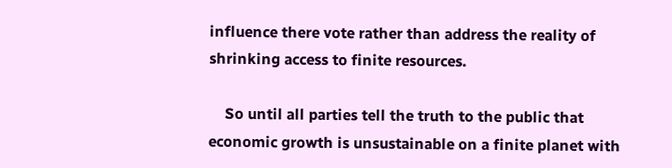influence there vote rather than address the reality of shrinking access to finite resources.

    So until all parties tell the truth to the public that economic growth is unsustainable on a finite planet with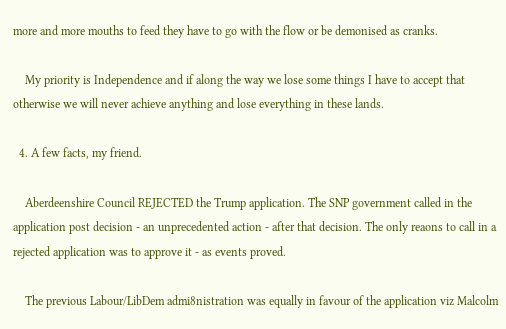more and more mouths to feed they have to go with the flow or be demonised as cranks.

    My priority is Independence and if along the way we lose some things I have to accept that otherwise we will never achieve anything and lose everything in these lands.

  4. A few facts, my friend.

    Aberdeenshire Council REJECTED the Trump application. The SNP government called in the application post decision - an unprecedented action - after that decision. The only reaons to call in a rejected application was to approve it - as events proved.

    The previous Labour/LibDem admi8nistration was equally in favour of the application viz Malcolm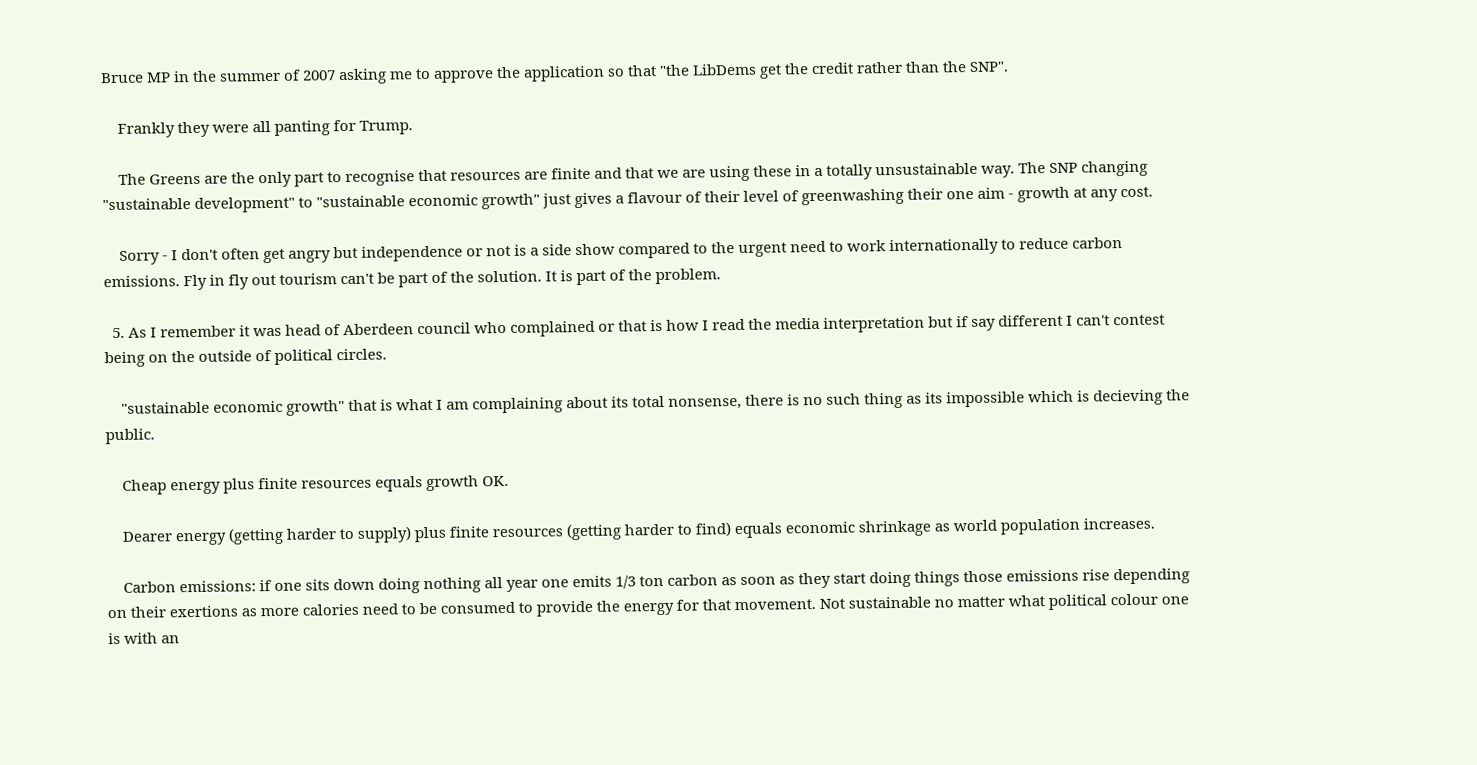Bruce MP in the summer of 2007 asking me to approve the application so that "the LibDems get the credit rather than the SNP".

    Frankly they were all panting for Trump.

    The Greens are the only part to recognise that resources are finite and that we are using these in a totally unsustainable way. The SNP changing "sustainable development" to "sustainable economic growth" just gives a flavour of their level of greenwashing their one aim - growth at any cost.

    Sorry - I don't often get angry but independence or not is a side show compared to the urgent need to work internationally to reduce carbon emissions. Fly in fly out tourism can't be part of the solution. It is part of the problem.

  5. As I remember it was head of Aberdeen council who complained or that is how I read the media interpretation but if say different I can't contest being on the outside of political circles.

    "sustainable economic growth" that is what I am complaining about its total nonsense, there is no such thing as its impossible which is decieving the public.

    Cheap energy plus finite resources equals growth OK.

    Dearer energy (getting harder to supply) plus finite resources (getting harder to find) equals economic shrinkage as world population increases.

    Carbon emissions: if one sits down doing nothing all year one emits 1/3 ton carbon as soon as they start doing things those emissions rise depending on their exertions as more calories need to be consumed to provide the energy for that movement. Not sustainable no matter what political colour one is with an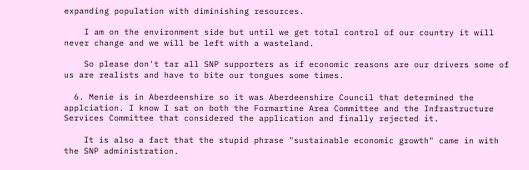expanding population with diminishing resources.

    I am on the environment side but until we get total control of our country it will never change and we will be left with a wasteland.

    So please don't tar all SNP supporters as if economic reasons are our drivers some of us are realists and have to bite our tongues some times.

  6. Menie is in Aberdeenshire so it was Aberdeenshire Council that determined the applciation. I know I sat on both the Formartine Area Committee and the Infrastructure Services Committee that considered the application and finally rejected it.

    It is also a fact that the stupid phrase "sustainable economic growth" came in with the SNP administration.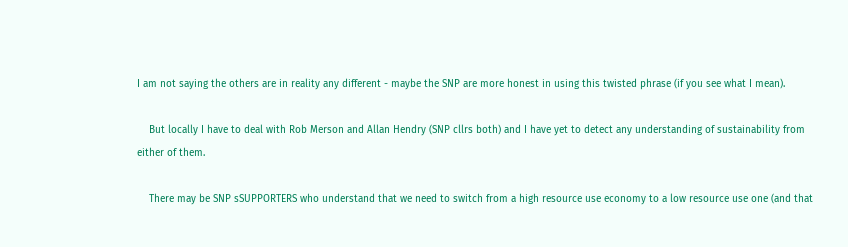I am not saying the others are in reality any different - maybe the SNP are more honest in using this twisted phrase (if you see what I mean).

    But locally I have to deal with Rob Merson and Allan Hendry (SNP cllrs both) and I have yet to detect any understanding of sustainability from either of them.

    There may be SNP sSUPPORTERS who understand that we need to switch from a high resource use economy to a low resource use one (and that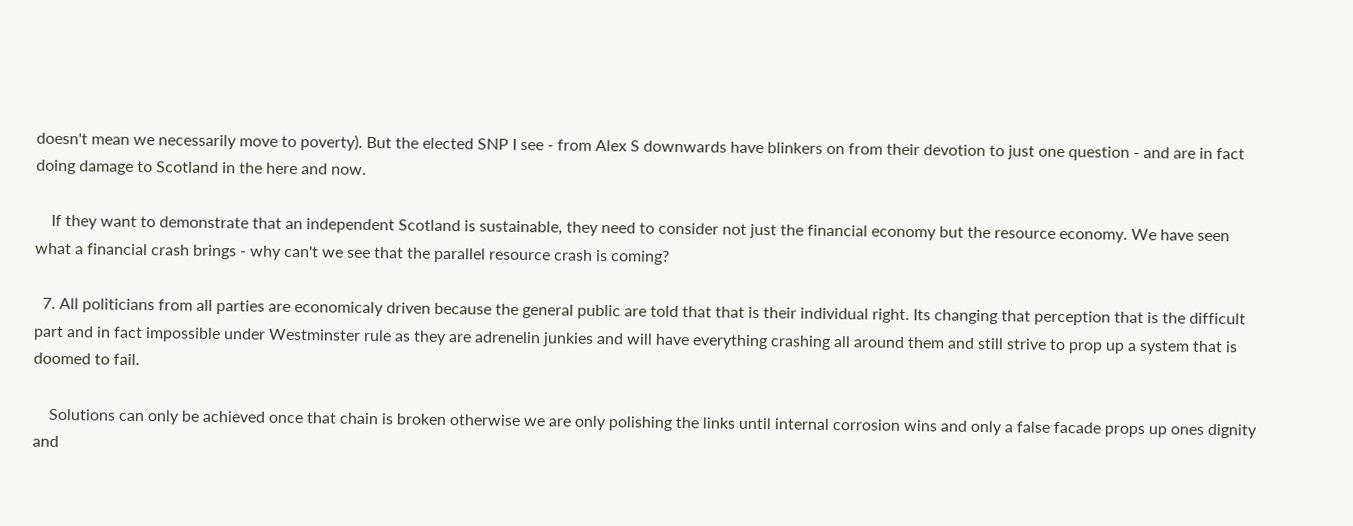doesn't mean we necessarily move to poverty). But the elected SNP I see - from Alex S downwards have blinkers on from their devotion to just one question - and are in fact doing damage to Scotland in the here and now.

    If they want to demonstrate that an independent Scotland is sustainable, they need to consider not just the financial economy but the resource economy. We have seen what a financial crash brings - why can't we see that the parallel resource crash is coming?

  7. All politicians from all parties are economicaly driven because the general public are told that that is their individual right. Its changing that perception that is the difficult part and in fact impossible under Westminster rule as they are adrenelin junkies and will have everything crashing all around them and still strive to prop up a system that is doomed to fail.

    Solutions can only be achieved once that chain is broken otherwise we are only polishing the links until internal corrosion wins and only a false facade props up ones dignity and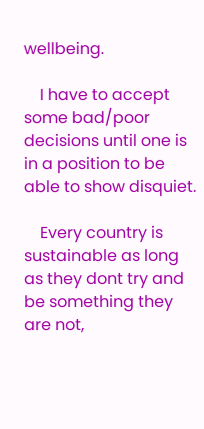wellbeing.

    I have to accept some bad/poor decisions until one is in a position to be able to show disquiet.

    Every country is sustainable as long as they dont try and be something they are not,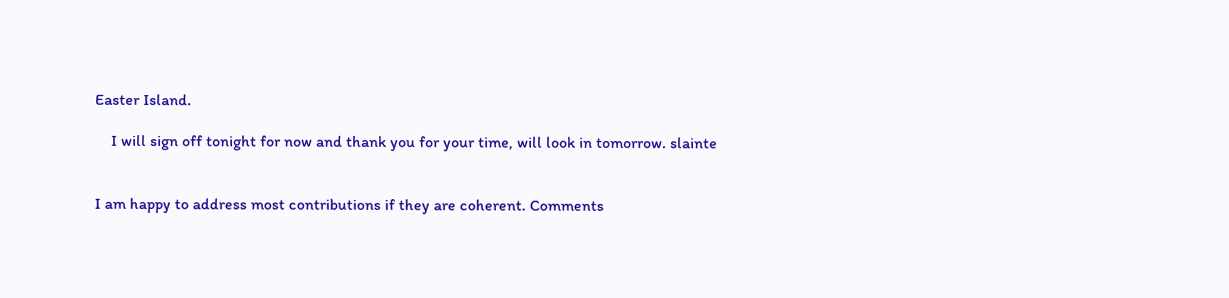Easter Island.

    I will sign off tonight for now and thank you for your time, will look in tomorrow. slainte


I am happy to address most contributions if they are coherent. Comments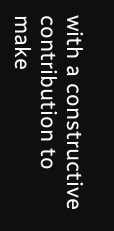with a constructive contribution to make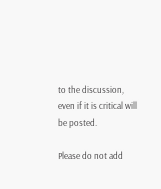to the discussion, even if it is critical will be posted.

Please do not add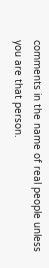comments in the name of real people unless you are that person.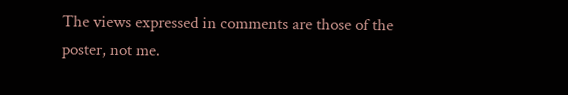The views expressed in comments are those of the poster, not me.